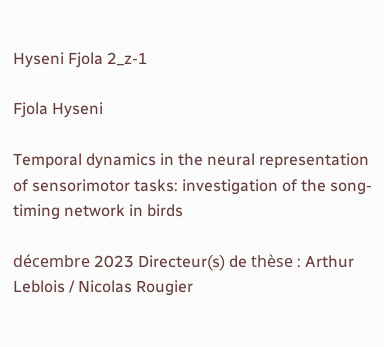Hyseni Fjola 2_z-1

Fjola Hyseni

Temporal dynamics in the neural representation of sensorimotor tasks: investigation of the song-timing network in birds

décembre 2023 Directeur(s) de thèse : Arthur Leblois / Nicolas Rougier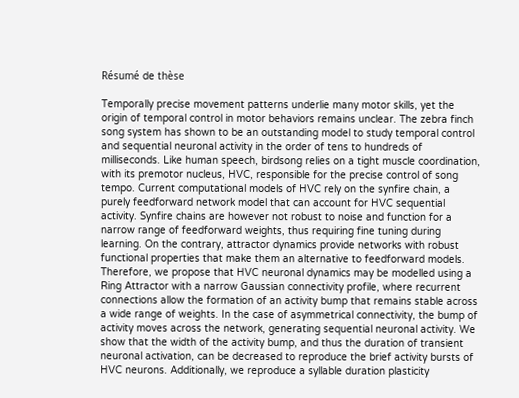Résumé de thèse

Temporally precise movement patterns underlie many motor skills, yet the origin of temporal control in motor behaviors remains unclear. The zebra finch song system has shown to be an outstanding model to study temporal control and sequential neuronal activity in the order of tens to hundreds of milliseconds. Like human speech, birdsong relies on a tight muscle coordination, with its premotor nucleus, HVC, responsible for the precise control of song tempo. Current computational models of HVC rely on the synfire chain, a purely feedforward network model that can account for HVC sequential activity. Synfire chains are however not robust to noise and function for a narrow range of feedforward weights, thus requiring fine tuning during learning. On the contrary, attractor dynamics provide networks with robust functional properties that make them an alternative to feedforward models. Therefore, we propose that HVC neuronal dynamics may be modelled using a Ring Attractor with a narrow Gaussian connectivity profile, where recurrent connections allow the formation of an activity bump that remains stable across a wide range of weights. In the case of asymmetrical connectivity, the bump of activity moves across the network, generating sequential neuronal activity. We show that the width of the activity bump, and thus the duration of transient neuronal activation, can be decreased to reproduce the brief activity bursts of HVC neurons. Additionally, we reproduce a syllable duration plasticity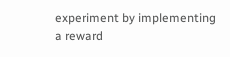experiment by implementing a reward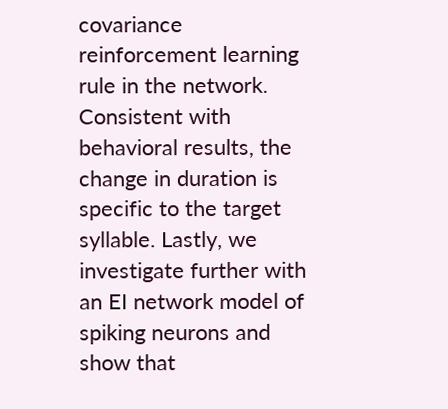covariance reinforcement learning rule in the network. Consistent with behavioral results, the change in duration is specific to the target syllable. Lastly, we investigate further with an EI network model of spiking neurons and show that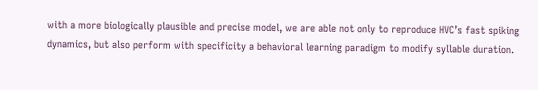with a more biologically plausible and precise model, we are able not only to reproduce HVC’s fast spiking dynamics, but also perform with specificity a behavioral learning paradigm to modify syllable duration.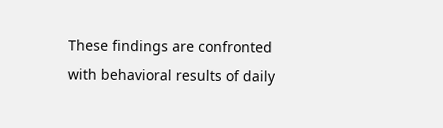These findings are confronted with behavioral results of daily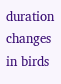duration changes in birds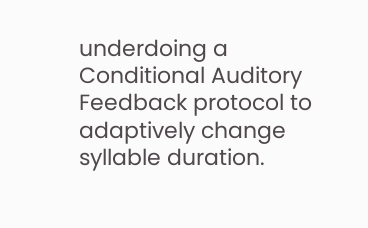underdoing a Conditional Auditory Feedback protocol to adaptively change syllable duration.